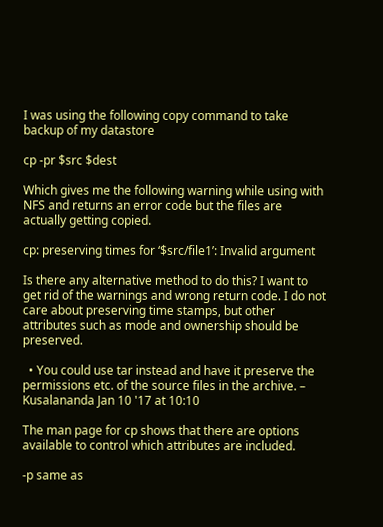I was using the following copy command to take backup of my datastore

cp -pr $src $dest

Which gives me the following warning while using with NFS and returns an error code but the files are actually getting copied.

cp: preserving times for ‘$src/file1’: Invalid argument

Is there any alternative method to do this? I want to get rid of the warnings and wrong return code. I do not care about preserving time stamps, but other attributes such as mode and ownership should be preserved.

  • You could use tar instead and have it preserve the permissions etc. of the source files in the archive. – Kusalananda Jan 10 '17 at 10:10

The man page for cp shows that there are options available to control which attributes are included.

-p same as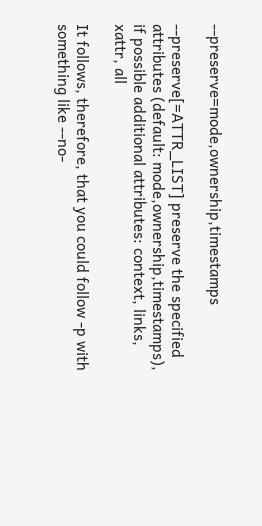--preserve=mode,ownership,timestamps

--preserve[=ATTR_LIST] preserve the specified attributes (default: mode,ownership,timestamps), if possible additional attributes: context, links, xattr, all

It follows, therefore, that you could follow -p with something like --no-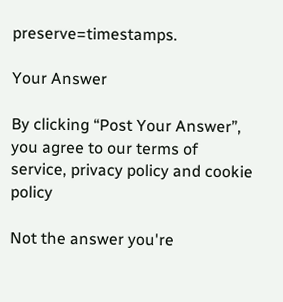preserve=timestamps.

Your Answer

By clicking “Post Your Answer”, you agree to our terms of service, privacy policy and cookie policy

Not the answer you're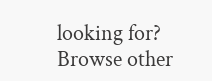looking for? Browse other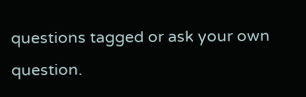questions tagged or ask your own question.